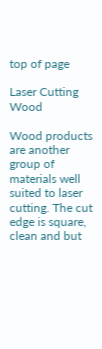top of page

Laser Cutting Wood

Wood products are another group of materials well suited to laser cutting. The cut edge is square, clean and but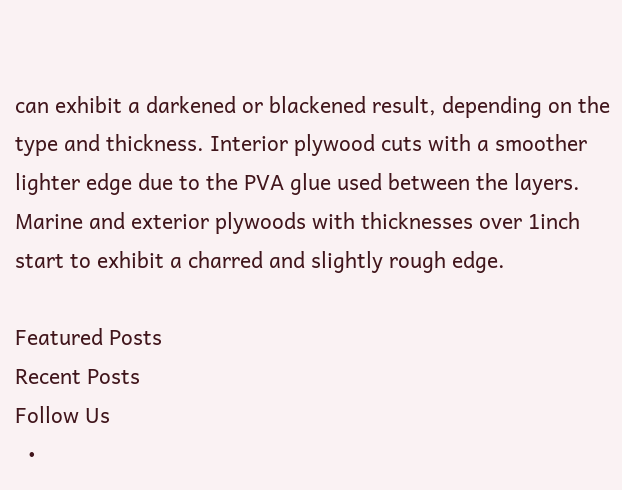can exhibit a darkened or blackened result, depending on the type and thickness. Interior plywood cuts with a smoother lighter edge due to the PVA glue used between the layers. Marine and exterior plywoods with thicknesses over 1inch start to exhibit a charred and slightly rough edge.

Featured Posts
Recent Posts
Follow Us
  •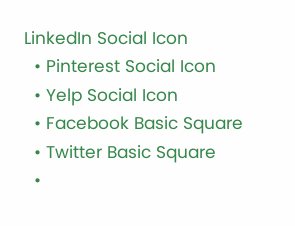LinkedIn Social Icon
  • Pinterest Social Icon
  • Yelp Social Icon
  • Facebook Basic Square
  • Twitter Basic Square
  •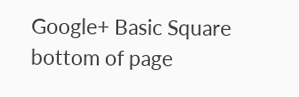Google+ Basic Square
bottom of page